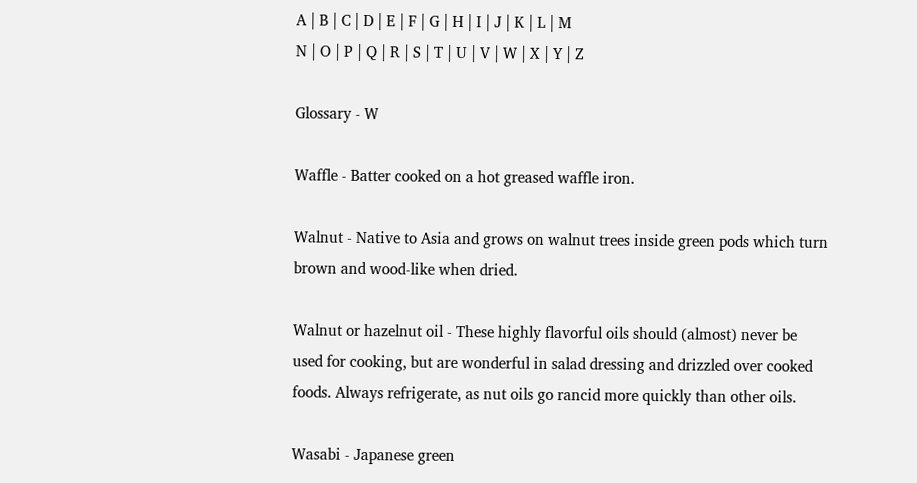A | B | C | D | E | F | G | H | I | J | K | L | M
N | O | P | Q | R | S | T | U | V | W | X | Y | Z

Glossary - W

Waffle - Batter cooked on a hot greased waffle iron.

Walnut - Native to Asia and grows on walnut trees inside green pods which turn brown and wood-like when dried.

Walnut or hazelnut oil - These highly flavorful oils should (almost) never be used for cooking, but are wonderful in salad dressing and drizzled over cooked foods. Always refrigerate, as nut oils go rancid more quickly than other oils.

Wasabi - Japanese green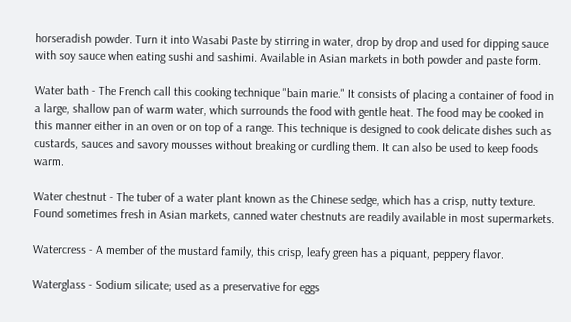horseradish powder. Turn it into Wasabi Paste by stirring in water, drop by drop and used for dipping sauce with soy sauce when eating sushi and sashimi. Available in Asian markets in both powder and paste form.

Water bath - The French call this cooking technique "bain marie." It consists of placing a container of food in a large, shallow pan of warm water, which surrounds the food with gentle heat. The food may be cooked in this manner either in an oven or on top of a range. This technique is designed to cook delicate dishes such as custards, sauces and savory mousses without breaking or curdling them. It can also be used to keep foods warm.

Water chestnut - The tuber of a water plant known as the Chinese sedge, which has a crisp, nutty texture. Found sometimes fresh in Asian markets, canned water chestnuts are readily available in most supermarkets.

Watercress - A member of the mustard family, this crisp, leafy green has a piquant, peppery flavor.

Waterglass - Sodium silicate; used as a preservative for eggs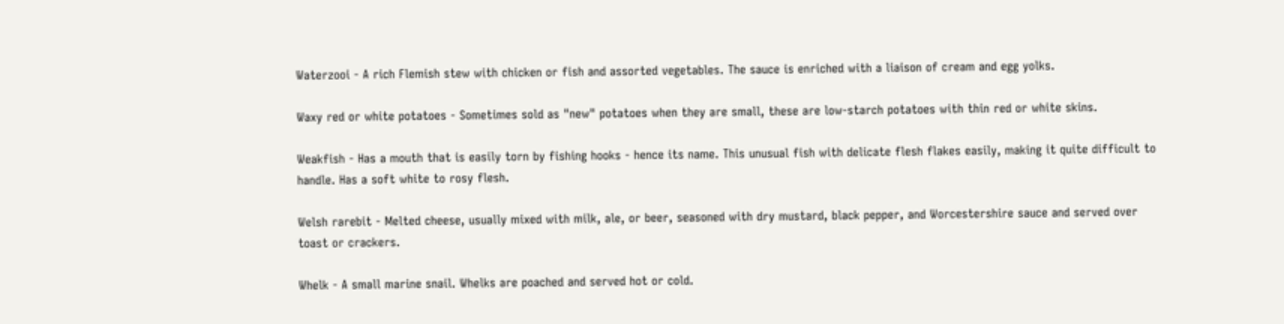Waterzooi - A rich Flemish stew with chicken or fish and assorted vegetables. The sauce is enriched with a liaison of cream and egg yolks.

Waxy red or white potatoes - Sometimes sold as "new" potatoes when they are small, these are low-starch potatoes with thin red or white skins.

Weakfish - Has a mouth that is easily torn by fishing hooks - hence its name. This unusual fish with delicate flesh flakes easily, making it quite difficult to handle. Has a soft white to rosy flesh.

Welsh rarebit - Melted cheese, usually mixed with milk, ale, or beer, seasoned with dry mustard, black pepper, and Worcestershire sauce and served over toast or crackers.

Whelk - A small marine snail. Whelks are poached and served hot or cold.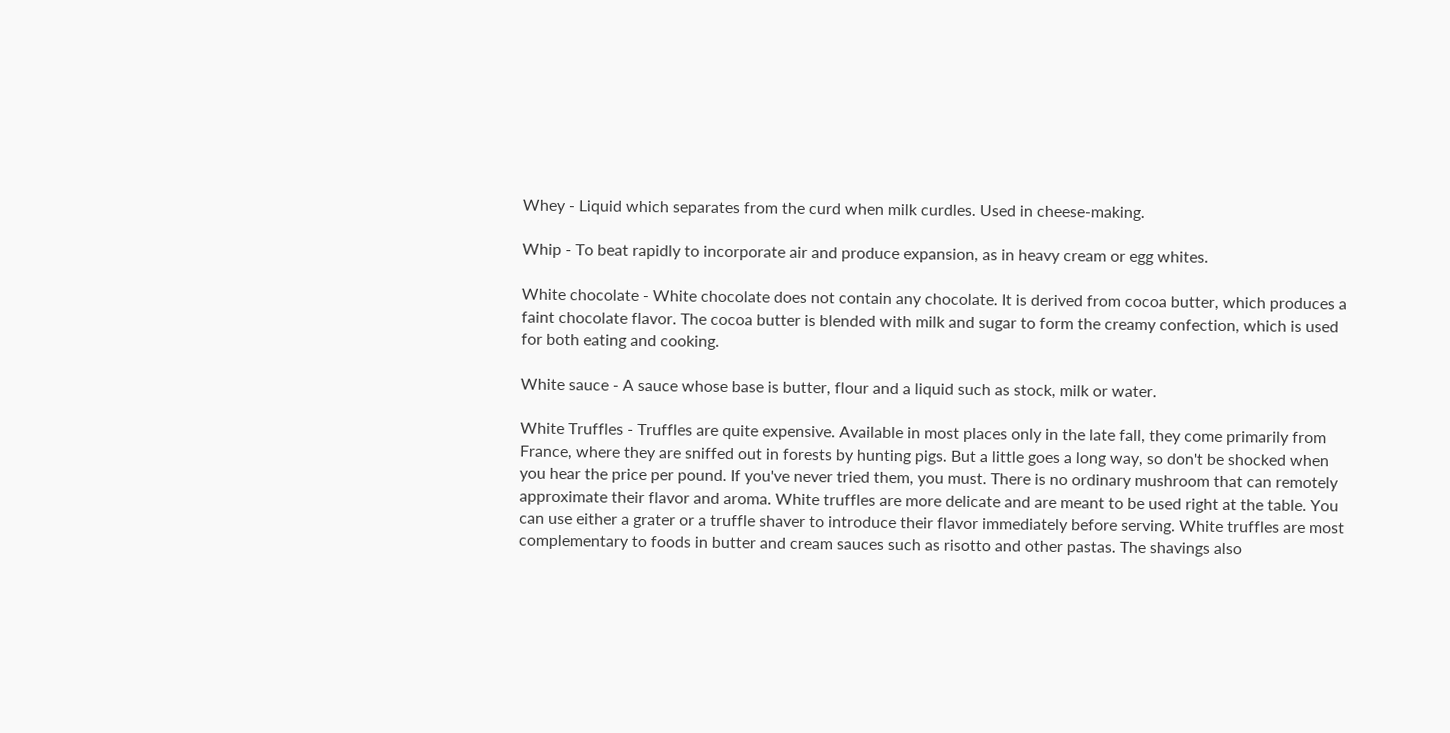Whey - Liquid which separates from the curd when milk curdles. Used in cheese-making.

Whip - To beat rapidly to incorporate air and produce expansion, as in heavy cream or egg whites.

White chocolate - White chocolate does not contain any chocolate. It is derived from cocoa butter, which produces a faint chocolate flavor. The cocoa butter is blended with milk and sugar to form the creamy confection, which is used for both eating and cooking.

White sauce - A sauce whose base is butter, flour and a liquid such as stock, milk or water.

White Truffles - Truffles are quite expensive. Available in most places only in the late fall, they come primarily from France, where they are sniffed out in forests by hunting pigs. But a little goes a long way, so don't be shocked when you hear the price per pound. If you've never tried them, you must. There is no ordinary mushroom that can remotely approximate their flavor and aroma. White truffles are more delicate and are meant to be used right at the table. You can use either a grater or a truffle shaver to introduce their flavor immediately before serving. White truffles are most complementary to foods in butter and cream sauces such as risotto and other pastas. The shavings also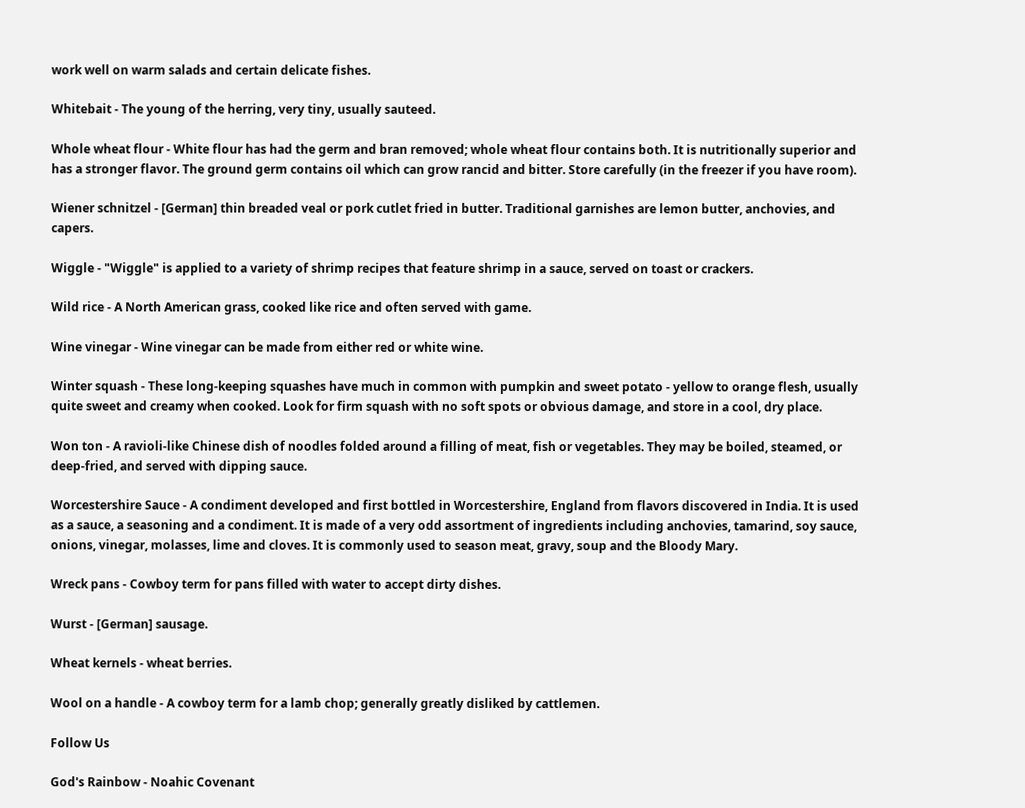work well on warm salads and certain delicate fishes.

Whitebait - The young of the herring, very tiny, usually sauteed.

Whole wheat flour - White flour has had the germ and bran removed; whole wheat flour contains both. It is nutritionally superior and has a stronger flavor. The ground germ contains oil which can grow rancid and bitter. Store carefully (in the freezer if you have room).

Wiener schnitzel - [German] thin breaded veal or pork cutlet fried in butter. Traditional garnishes are lemon butter, anchovies, and capers.

Wiggle - "Wiggle" is applied to a variety of shrimp recipes that feature shrimp in a sauce, served on toast or crackers.

Wild rice - A North American grass, cooked like rice and often served with game.

Wine vinegar - Wine vinegar can be made from either red or white wine.

Winter squash - These long-keeping squashes have much in common with pumpkin and sweet potato - yellow to orange flesh, usually quite sweet and creamy when cooked. Look for firm squash with no soft spots or obvious damage, and store in a cool, dry place.

Won ton - A ravioli-like Chinese dish of noodles folded around a filling of meat, fish or vegetables. They may be boiled, steamed, or deep-fried, and served with dipping sauce.

Worcestershire Sauce - A condiment developed and first bottled in Worcestershire, England from flavors discovered in India. It is used as a sauce, a seasoning and a condiment. It is made of a very odd assortment of ingredients including anchovies, tamarind, soy sauce, onions, vinegar, molasses, lime and cloves. It is commonly used to season meat, gravy, soup and the Bloody Mary.

Wreck pans - Cowboy term for pans filled with water to accept dirty dishes.

Wurst - [German] sausage.

Wheat kernels - wheat berries.

Wool on a handle - A cowboy term for a lamb chop; generally greatly disliked by cattlemen.

Follow Us

God's Rainbow - Noahic Covenant